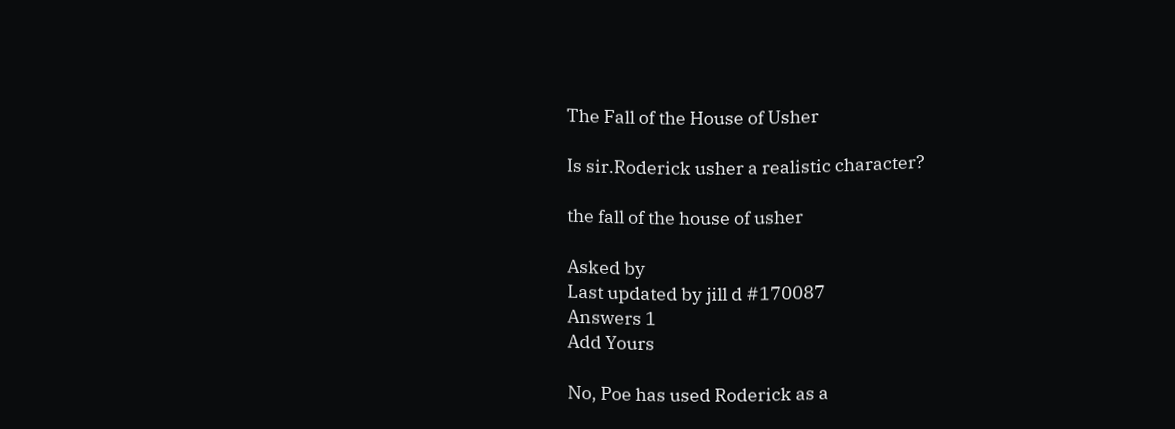The Fall of the House of Usher

Is sir.Roderick usher a realistic character?

the fall of the house of usher

Asked by
Last updated by jill d #170087
Answers 1
Add Yours

No, Poe has used Roderick as a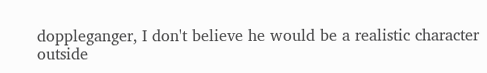doppleganger, I don't believe he would be a realistic character outside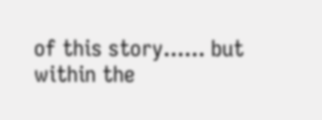of this story...... but within the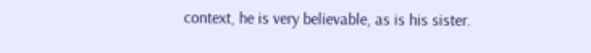context, he is very believable, as is his sister.